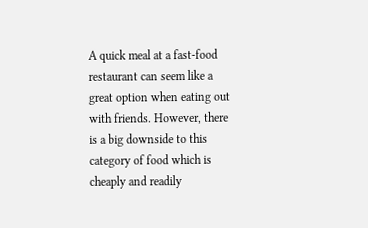A quick meal at a fast-food restaurant can seem like a great option when eating out with friends. However, there is a big downside to this category of food which is cheaply and readily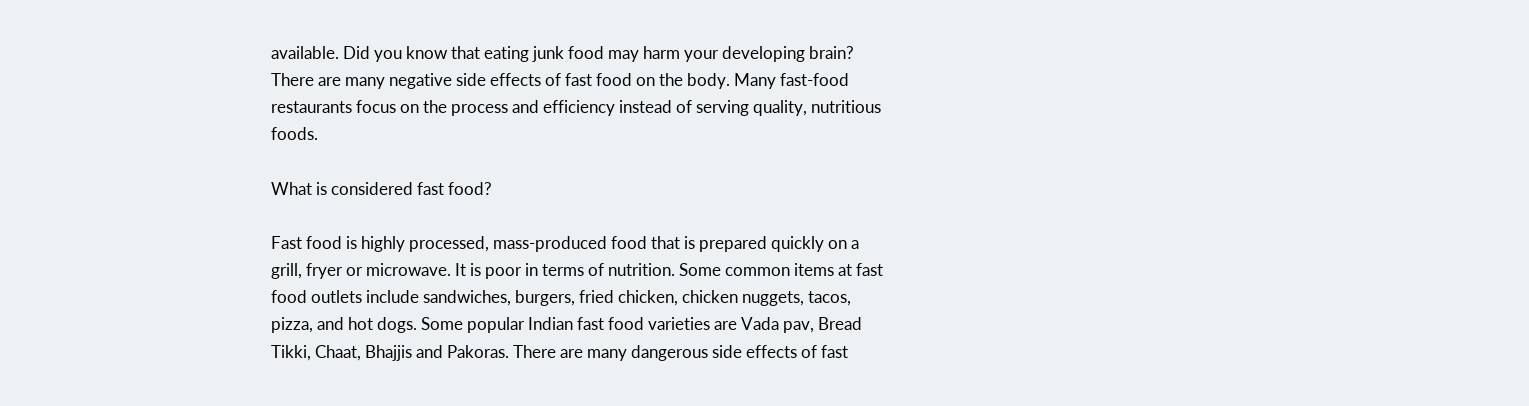available. Did you know that eating junk food may harm your developing brain? There are many negative side effects of fast food on the body. Many fast-food restaurants focus on the process and efficiency instead of serving quality, nutritious foods.

What is considered fast food?

Fast food is highly processed, mass-produced food that is prepared quickly on a grill, fryer or microwave. It is poor in terms of nutrition. Some common items at fast food outlets include sandwiches, burgers, fried chicken, chicken nuggets, tacos, pizza, and hot dogs. Some popular Indian fast food varieties are Vada pav, Bread Tikki, Chaat, Bhajjis and Pakoras. There are many dangerous side effects of fast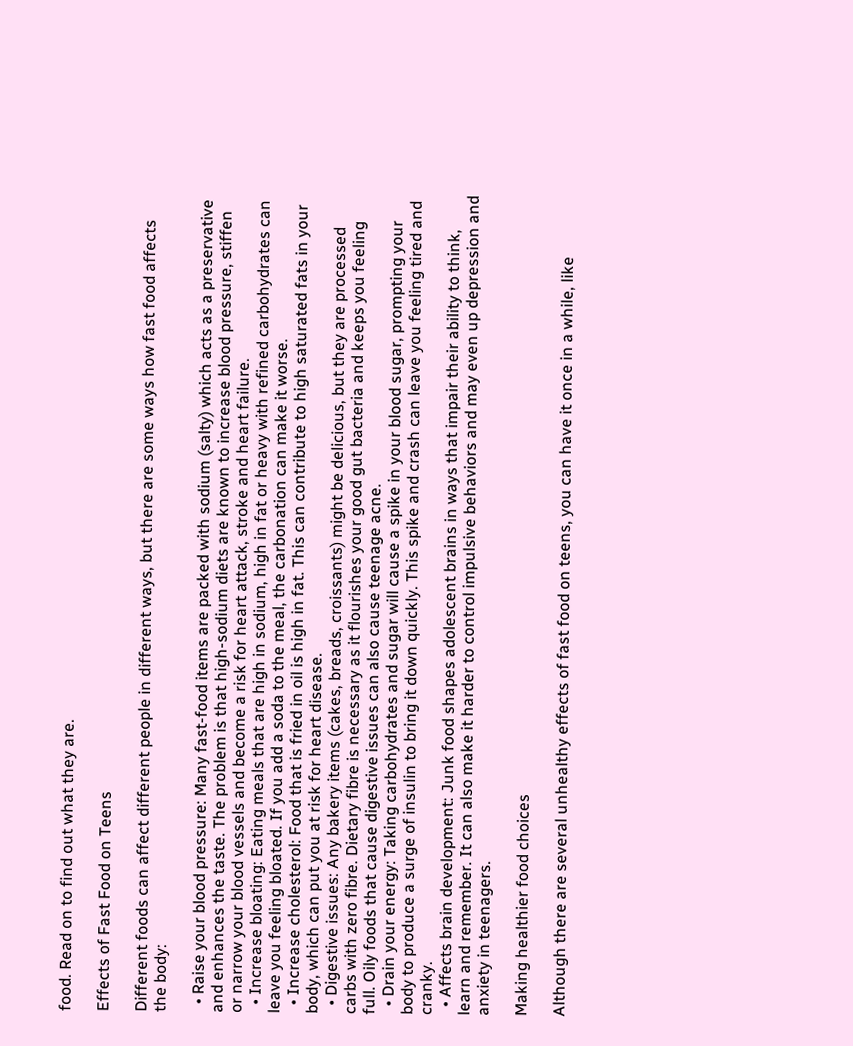food. Read on to find out what they are.

Effects of Fast Food on Teens

Different foods can affect different people in different ways, but there are some ways how fast food affects the body:

  • Raise your blood pressure: Many fast-food items are packed with sodium (salty) which acts as a preservative and enhances the taste. The problem is that high-sodium diets are known to increase blood pressure, stiffen or narrow your blood vessels and become a risk for heart attack, stroke and heart failure.
  • Increase bloating: Eating meals that are high in sodium, high in fat or heavy with refined carbohydrates can leave you feeling bloated. If you add a soda to the meal, the carbonation can make it worse.
  • Increase cholesterol: Food that is fried in oil is high in fat. This can contribute to high saturated fats in your body, which can put you at risk for heart disease.
  • Digestive issues: Any bakery items (cakes, breads, croissants) might be delicious, but they are processed carbs with zero fibre. Dietary fibre is necessary as it flourishes your good gut bacteria and keeps you feeling full. Oily foods that cause digestive issues can also cause teenage acne.
  • Drain your energy: Taking carbohydrates and sugar will cause a spike in your blood sugar, prompting your body to produce a surge of insulin to bring it down quickly. This spike and crash can leave you feeling tired and cranky.
  • Affects brain development: Junk food shapes adolescent brains in ways that impair their ability to think, learn and remember. It can also make it harder to control impulsive behaviors and may even up depression and anxiety in teenagers.

Making healthier food choices

Although there are several unhealthy effects of fast food on teens, you can have it once in a while, like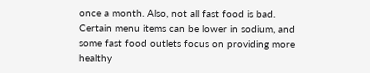once a month. Also, not all fast food is bad. Certain menu items can be lower in sodium, and some fast food outlets focus on providing more healthy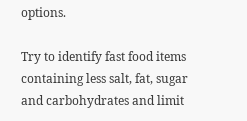options.

Try to identify fast food items containing less salt, fat, sugar and carbohydrates and limit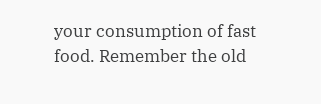your consumption of fast food. Remember the old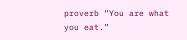proverb “You are what you eat.”